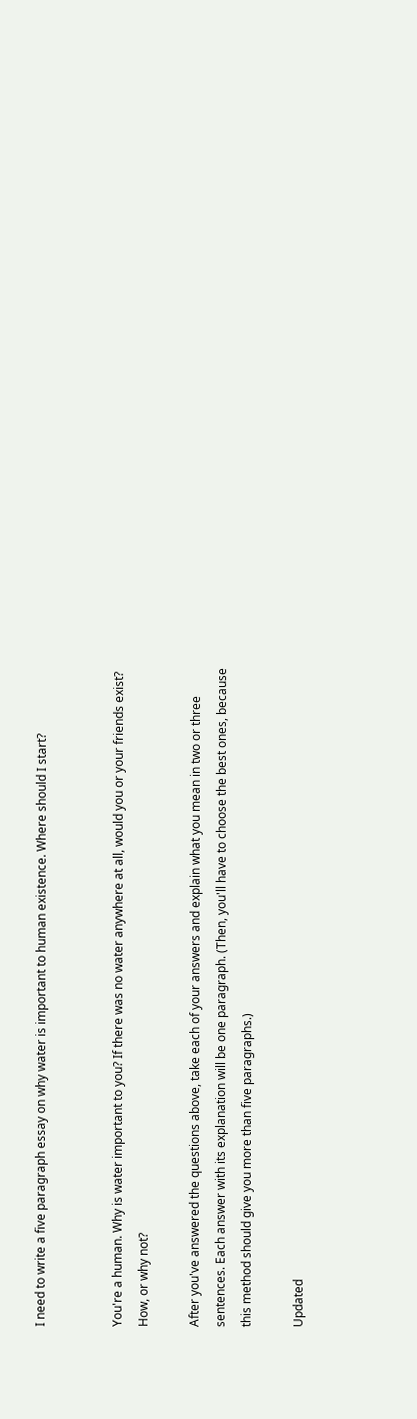I need to write a five paragraph essay on why water is important to human existence. Where should I start?


You're a human. Why is water important to you? If there was no water anywhere at all, would you or your friends exist? How, or why not?

After you've answered the questions above, take each of your answers and explain what you mean in two or three sentences. Each answer with its explanation will be one paragraph. (Then, you'll have to choose the best ones, because this method should give you more than five paragraphs.)

Updated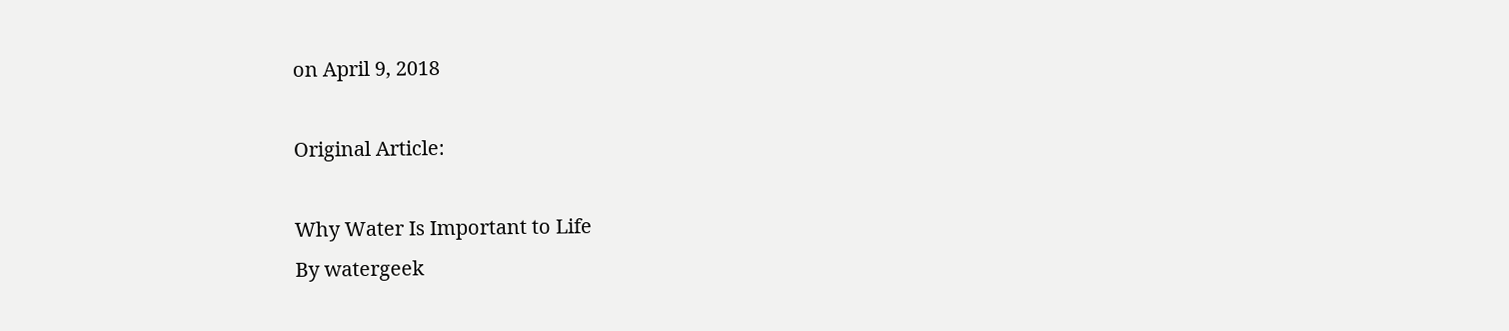on April 9, 2018

Original Article:

Why Water Is Important to Life
By watergeek